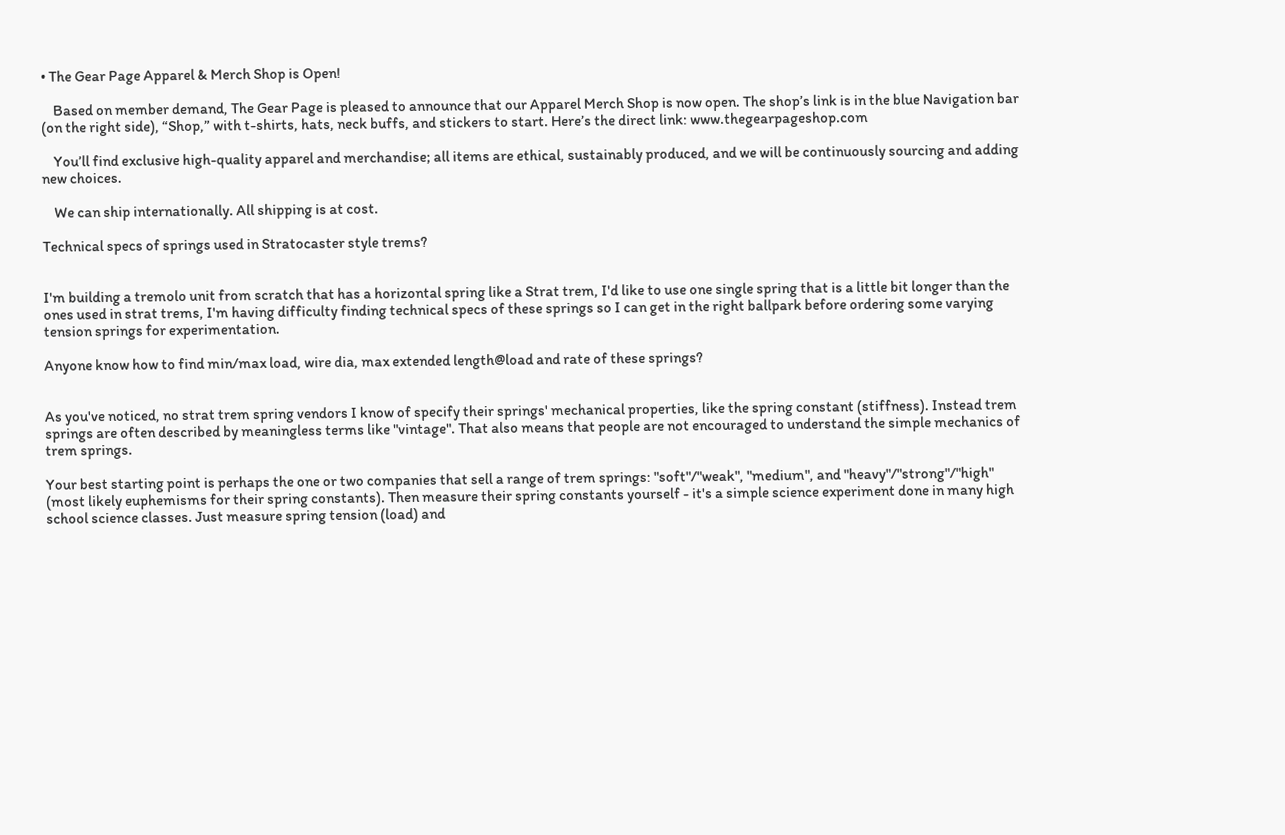• The Gear Page Apparel & Merch Shop is Open!

    Based on member demand, The Gear Page is pleased to announce that our Apparel Merch Shop is now open. The shop’s link is in the blue Navigation bar (on the right side), “Shop,” with t-shirts, hats, neck buffs, and stickers to start. Here’s the direct link: www.thegearpageshop.com

    You’ll find exclusive high-quality apparel and merchandise; all items are ethical, sustainably produced, and we will be continuously sourcing and adding new choices.

    We can ship internationally. All shipping is at cost.

Technical specs of springs used in Stratocaster style trems?


I'm building a tremolo unit from scratch that has a horizontal spring like a Strat trem, I'd like to use one single spring that is a little bit longer than the ones used in strat trems, I'm having difficulty finding technical specs of these springs so I can get in the right ballpark before ordering some varying tension springs for experimentation.

Anyone know how to find min/max load, wire dia, max extended length@load and rate of these springs?


As you've noticed, no strat trem spring vendors I know of specify their springs' mechanical properties, like the spring constant (stiffness). Instead trem springs are often described by meaningless terms like "vintage". That also means that people are not encouraged to understand the simple mechanics of trem springs.

Your best starting point is perhaps the one or two companies that sell a range of trem springs: "soft"/"weak", "medium", and "heavy"/"strong"/"high" (most likely euphemisms for their spring constants). Then measure their spring constants yourself - it's a simple science experiment done in many high school science classes. Just measure spring tension (load) and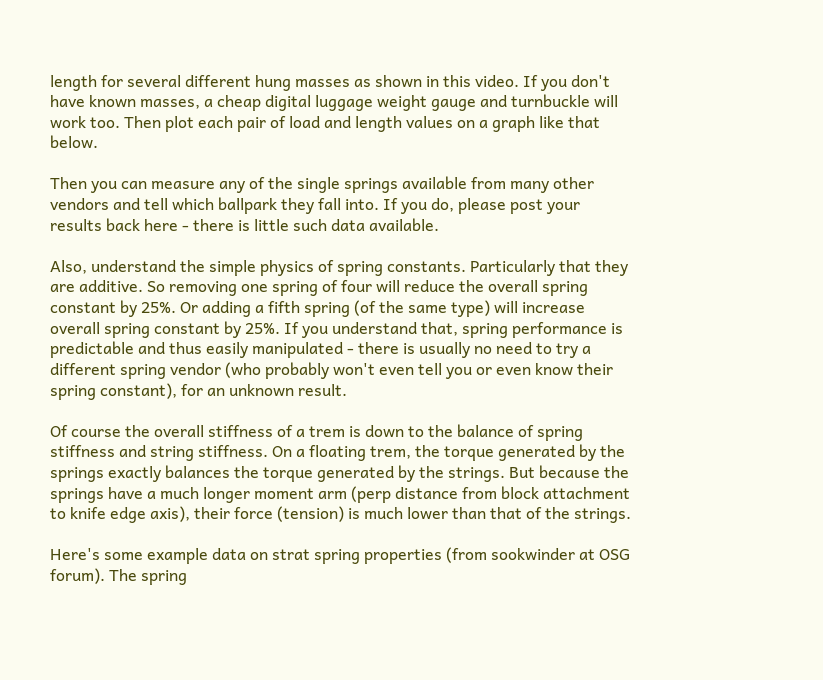length for several different hung masses as shown in this video. If you don't have known masses, a cheap digital luggage weight gauge and turnbuckle will work too. Then plot each pair of load and length values on a graph like that below.

Then you can measure any of the single springs available from many other vendors and tell which ballpark they fall into. If you do, please post your results back here - there is little such data available.

Also, understand the simple physics of spring constants. Particularly that they are additive. So removing one spring of four will reduce the overall spring constant by 25%. Or adding a fifth spring (of the same type) will increase overall spring constant by 25%. If you understand that, spring performance is predictable and thus easily manipulated - there is usually no need to try a different spring vendor (who probably won't even tell you or even know their spring constant), for an unknown result.

Of course the overall stiffness of a trem is down to the balance of spring stiffness and string stiffness. On a floating trem, the torque generated by the springs exactly balances the torque generated by the strings. But because the springs have a much longer moment arm (perp distance from block attachment to knife edge axis), their force (tension) is much lower than that of the strings.

Here's some example data on strat spring properties (from sookwinder at OSG forum). The spring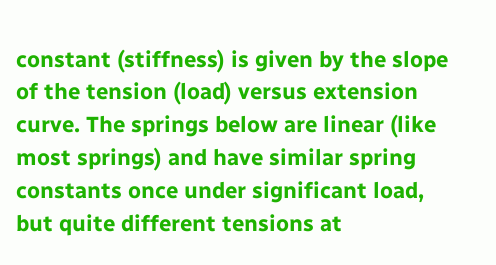constant (stiffness) is given by the slope of the tension (load) versus extension curve. The springs below are linear (like most springs) and have similar spring constants once under significant load, but quite different tensions at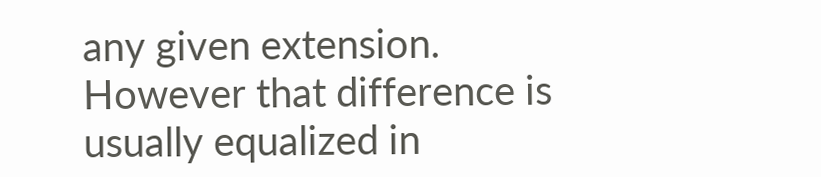any given extension. However that difference is usually equalized in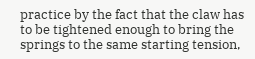practice by the fact that the claw has to be tightened enough to bring the springs to the same starting tension,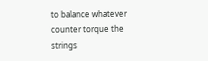to balance whatever counter torque the strings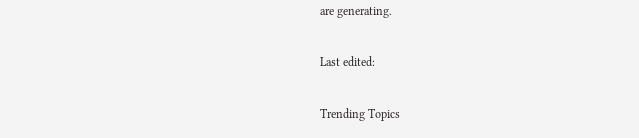are generating.

Last edited:

Trending Topics